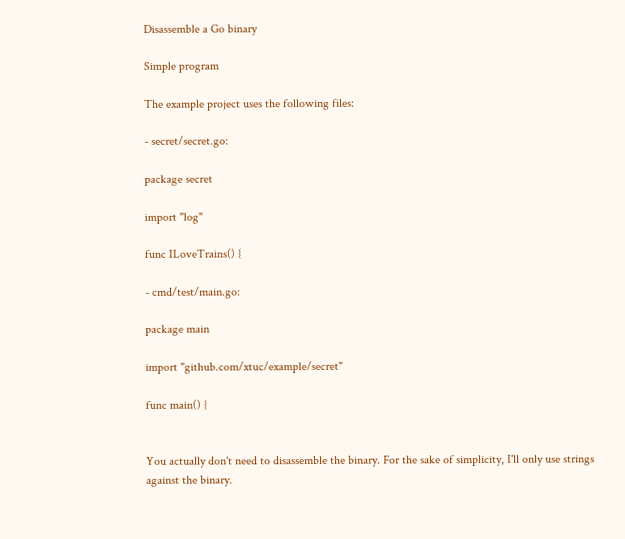Disassemble a Go binary

Simple program

The example project uses the following files:

- secret/secret.go:

package secret

import "log"

func ILoveTrains() {

- cmd/test/main.go:

package main

import "github.com/xtuc/example/secret"

func main() {


You actually don't need to disassemble the binary. For the sake of simplicity, I'll only use strings against the binary.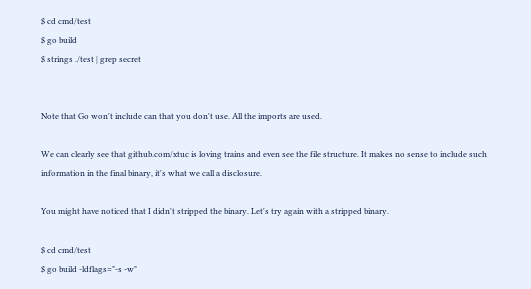$ cd cmd/test
$ go build
$ strings ./test | grep secret


Note that Go won't include can that you don't use. All the imports are used.

We can clearly see that github.com/xtuc is loving trains and even see the file structure. It makes no sense to include such information in the final binary, it's what we call a disclosure.

You might have noticed that I didn't stripped the binary. Let's try again with a stripped binary.

$ cd cmd/test
$ go build -ldflags="-s -w"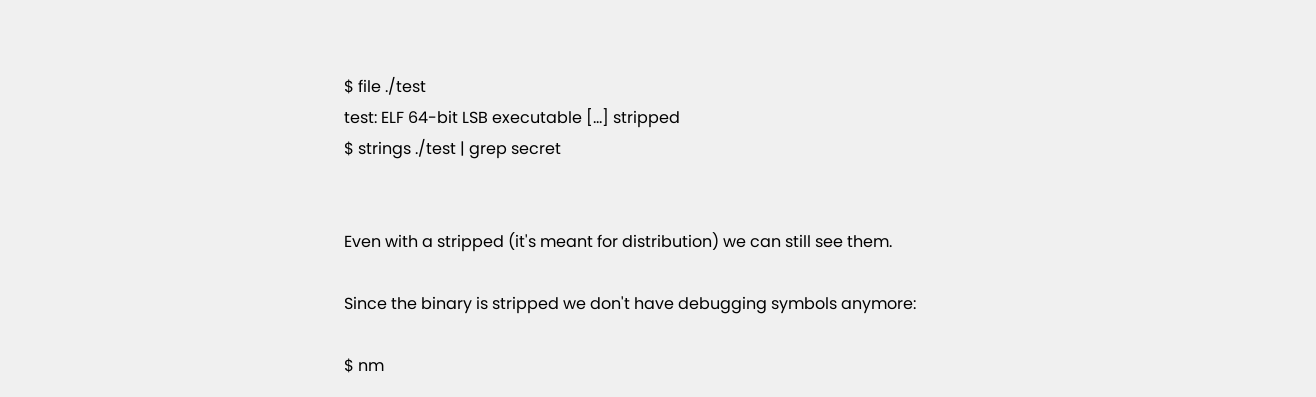$ file ./test
test: ELF 64-bit LSB executable […] stripped
$ strings ./test | grep secret


Even with a stripped (it's meant for distribution) we can still see them.

Since the binary is stripped we don't have debugging symbols anymore:

$ nm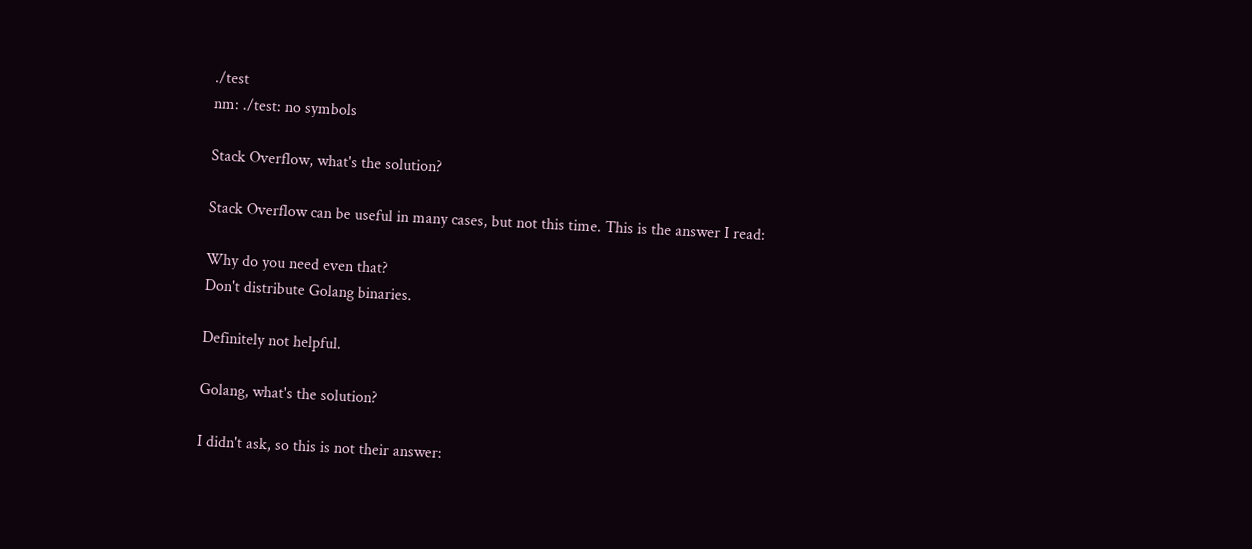./test
nm: ./test: no symbols

Stack Overflow, what's the solution?

Stack Overflow can be useful in many cases, but not this time. This is the answer I read:

Why do you need even that?
Don't distribute Golang binaries.

Definitely not helpful.

Golang, what's the solution?

I didn't ask, so this is not their answer: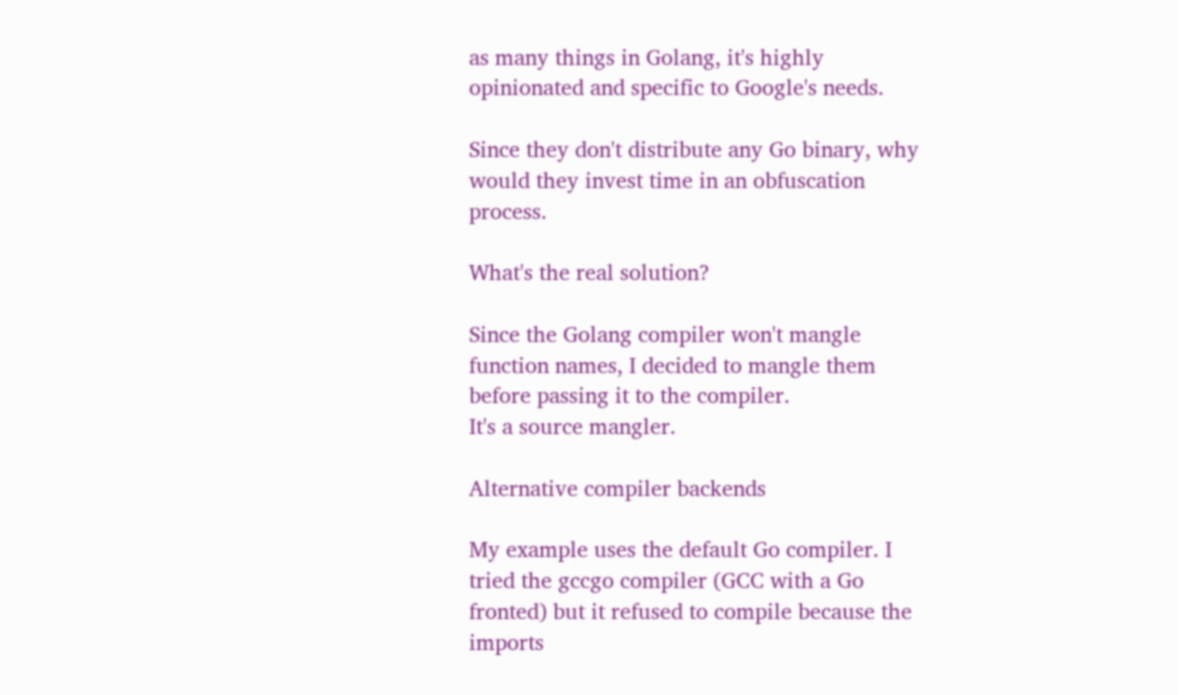as many things in Golang, it's highly opinionated and specific to Google's needs.

Since they don't distribute any Go binary, why would they invest time in an obfuscation process.

What's the real solution?

Since the Golang compiler won't mangle function names, I decided to mangle them before passing it to the compiler.
It's a source mangler.

Alternative compiler backends

My example uses the default Go compiler. I tried the gccgo compiler (GCC with a Go fronted) but it refused to compile because the imports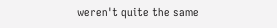weren't quite the same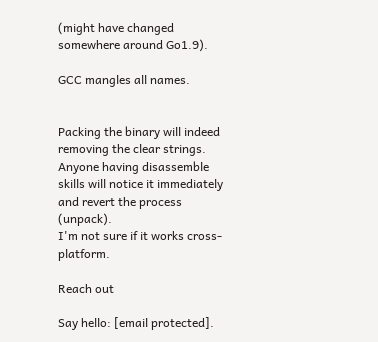(might have changed somewhere around Go1.9).

GCC mangles all names.


Packing the binary will indeed removing the clear strings.
Anyone having disassemble skills will notice it immediately and revert the process (unpack).
I'm not sure if it works cross-platform.

Reach out

Say hello: [email protected].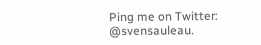Ping me on Twitter: @svensauleau.